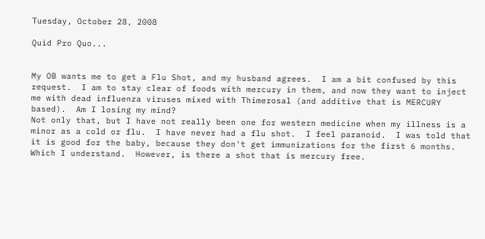Tuesday, October 28, 2008

Quid Pro Quo...


My OB wants me to get a Flu Shot, and my husband agrees.  I am a bit confused by this request.  I am to stay clear of foods with mercury in them, and now they want to inject me with dead influenza viruses mixed with Thimerosal (and additive that is MERCURY based).  Am I losing my mind?
Not only that, but I have not really been one for western medicine when my illness is a minor as a cold or flu.  I have never had a flu shot.  I feel paranoid.  I was told that it is good for the baby, because they don't get immunizations for the first 6 months.  Which I understand.  However, is there a shot that is mercury free.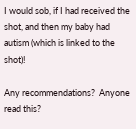I would sob, if I had received the shot, and then my baby had autism (which is linked to the shot)!

Any recommendations?  Anyone read this?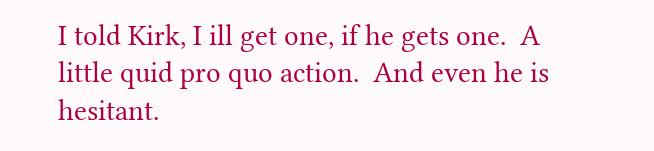I told Kirk, I ill get one, if he gets one.  A little quid pro quo action.  And even he is hesitant.